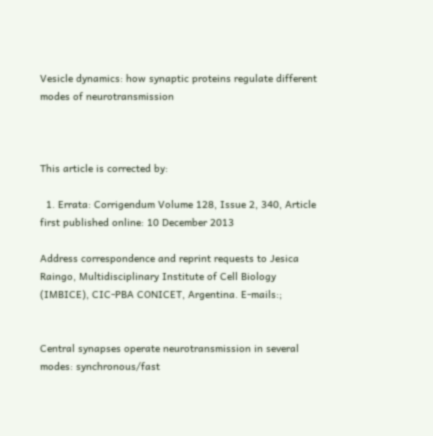Vesicle dynamics: how synaptic proteins regulate different modes of neurotransmission



This article is corrected by:

  1. Errata: Corrigendum Volume 128, Issue 2, 340, Article first published online: 10 December 2013

Address correspondence and reprint requests to Jesica Raingo, Multidisciplinary Institute of Cell Biology (IMBICE), CIC-PBA CONICET, Argentina. E-mails:;


Central synapses operate neurotransmission in several modes: synchronous/fast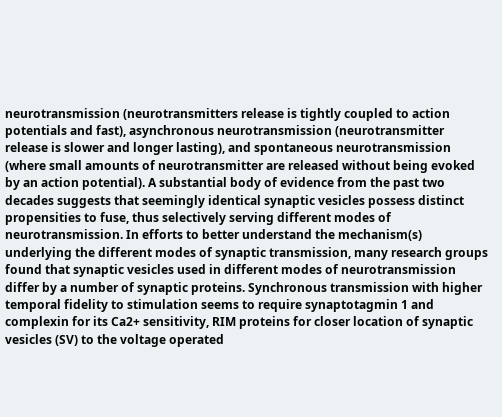neurotransmission (neurotransmitters release is tightly coupled to action potentials and fast), asynchronous neurotransmission (neurotransmitter release is slower and longer lasting), and spontaneous neurotransmission (where small amounts of neurotransmitter are released without being evoked by an action potential). A substantial body of evidence from the past two decades suggests that seemingly identical synaptic vesicles possess distinct propensities to fuse, thus selectively serving different modes of neurotransmission. In efforts to better understand the mechanism(s) underlying the different modes of synaptic transmission, many research groups found that synaptic vesicles used in different modes of neurotransmission differ by a number of synaptic proteins. Synchronous transmission with higher temporal fidelity to stimulation seems to require synaptotagmin 1 and complexin for its Ca2+ sensitivity, RIM proteins for closer location of synaptic vesicles (SV) to the voltage operated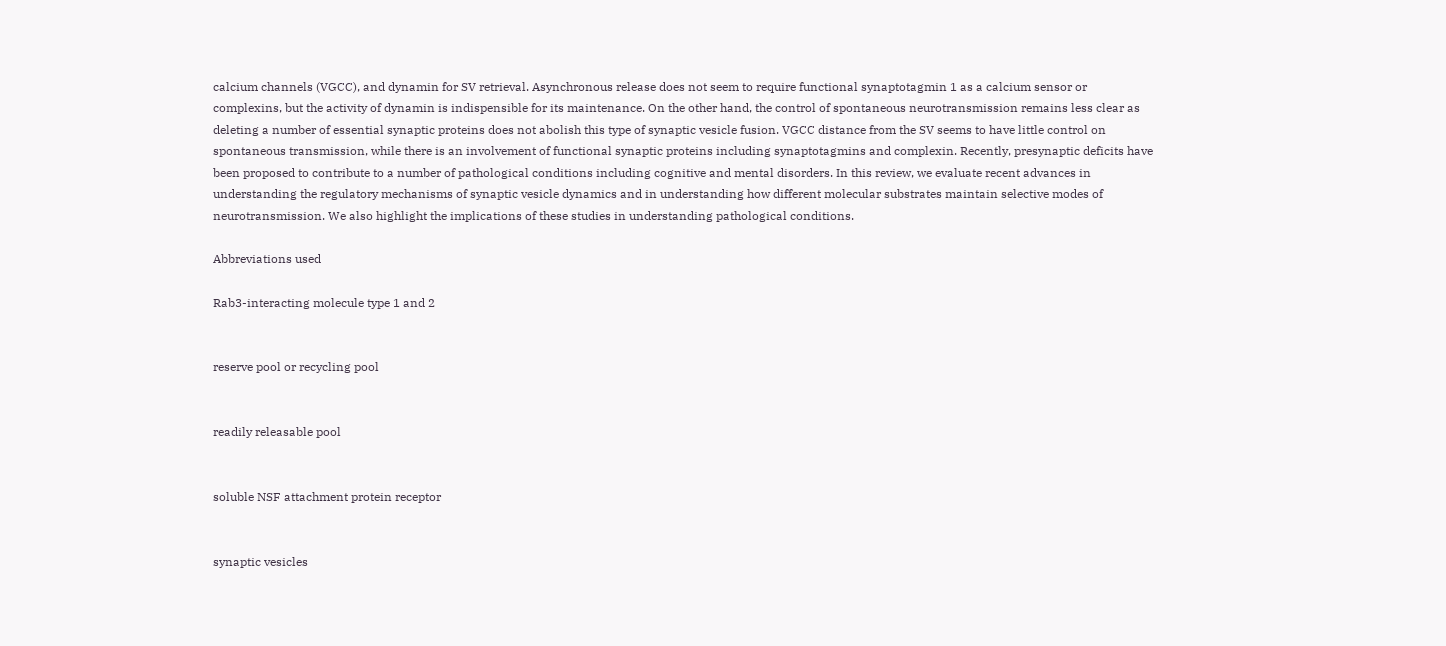calcium channels (VGCC), and dynamin for SV retrieval. Asynchronous release does not seem to require functional synaptotagmin 1 as a calcium sensor or complexins, but the activity of dynamin is indispensible for its maintenance. On the other hand, the control of spontaneous neurotransmission remains less clear as deleting a number of essential synaptic proteins does not abolish this type of synaptic vesicle fusion. VGCC distance from the SV seems to have little control on spontaneous transmission, while there is an involvement of functional synaptic proteins including synaptotagmins and complexin. Recently, presynaptic deficits have been proposed to contribute to a number of pathological conditions including cognitive and mental disorders. In this review, we evaluate recent advances in understanding the regulatory mechanisms of synaptic vesicle dynamics and in understanding how different molecular substrates maintain selective modes of neurotransmission. We also highlight the implications of these studies in understanding pathological conditions.

Abbreviations used

Rab3-interacting molecule type 1 and 2


reserve pool or recycling pool


readily releasable pool


soluble NSF attachment protein receptor


synaptic vesicles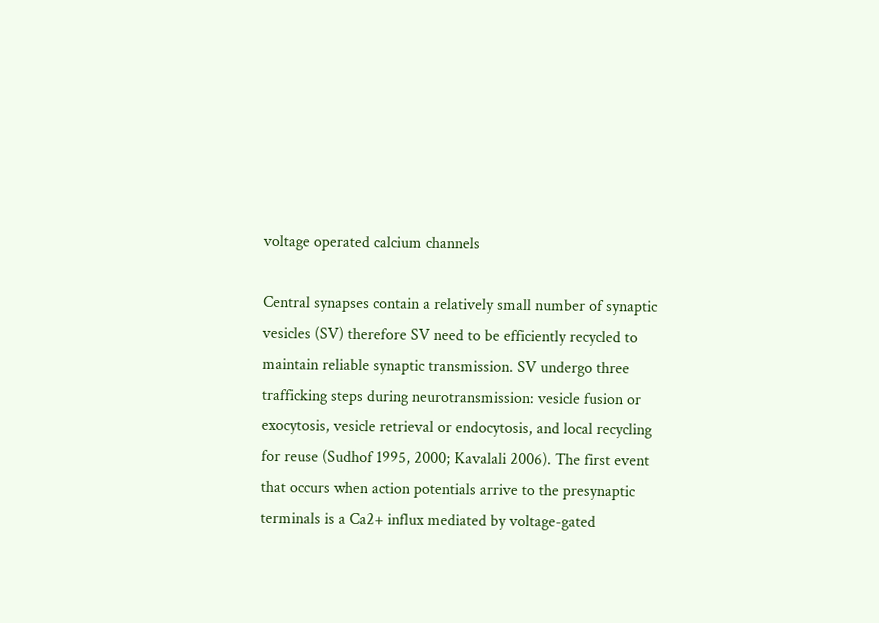voltage operated calcium channels

Central synapses contain a relatively small number of synaptic vesicles (SV) therefore SV need to be efficiently recycled to maintain reliable synaptic transmission. SV undergo three trafficking steps during neurotransmission: vesicle fusion or exocytosis, vesicle retrieval or endocytosis, and local recycling for reuse (Sudhof 1995, 2000; Kavalali 2006). The first event that occurs when action potentials arrive to the presynaptic terminals is a Ca2+ influx mediated by voltage-gated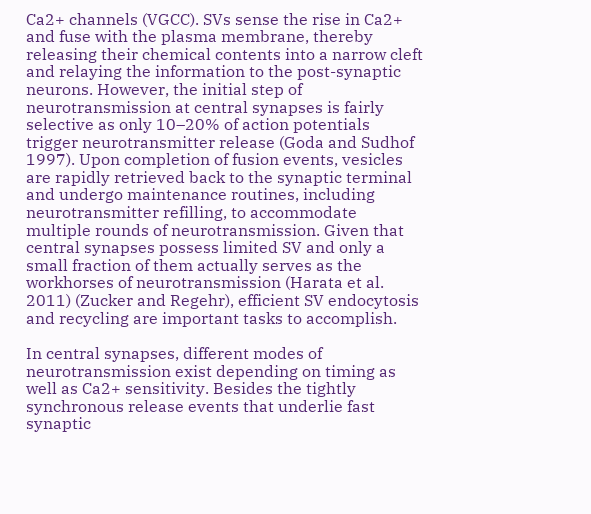Ca2+ channels (VGCC). SVs sense the rise in Ca2+ and fuse with the plasma membrane, thereby releasing their chemical contents into a narrow cleft and relaying the information to the post-synaptic neurons. However, the initial step of neurotransmission at central synapses is fairly selective as only 10–20% of action potentials trigger neurotransmitter release (Goda and Sudhof 1997). Upon completion of fusion events, vesicles are rapidly retrieved back to the synaptic terminal and undergo maintenance routines, including neurotransmitter refilling, to accommodate multiple rounds of neurotransmission. Given that central synapses possess limited SV and only a small fraction of them actually serves as the workhorses of neurotransmission (Harata et al. 2011) (Zucker and Regehr), efficient SV endocytosis and recycling are important tasks to accomplish.

In central synapses, different modes of neurotransmission exist depending on timing as well as Ca2+ sensitivity. Besides the tightly synchronous release events that underlie fast synaptic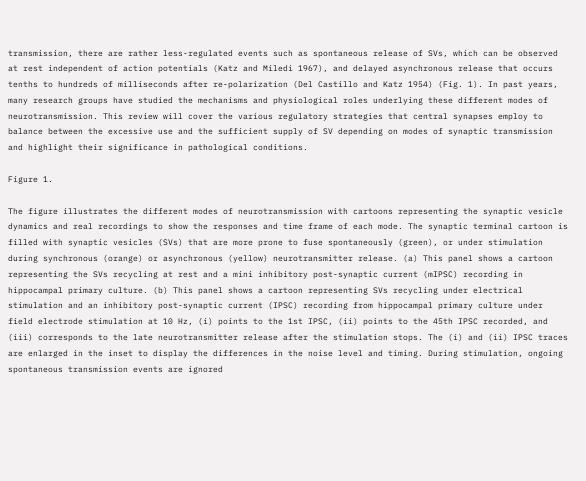transmission, there are rather less-regulated events such as spontaneous release of SVs, which can be observed at rest independent of action potentials (Katz and Miledi 1967), and delayed asynchronous release that occurs tenths to hundreds of milliseconds after re-polarization (Del Castillo and Katz 1954) (Fig. 1). In past years, many research groups have studied the mechanisms and physiological roles underlying these different modes of neurotransmission. This review will cover the various regulatory strategies that central synapses employ to balance between the excessive use and the sufficient supply of SV depending on modes of synaptic transmission and highlight their significance in pathological conditions.

Figure 1.

The figure illustrates the different modes of neurotransmission with cartoons representing the synaptic vesicle dynamics and real recordings to show the responses and time frame of each mode. The synaptic terminal cartoon is filled with synaptic vesicles (SVs) that are more prone to fuse spontaneously (green), or under stimulation during synchronous (orange) or asynchronous (yellow) neurotransmitter release. (a) This panel shows a cartoon representing the SVs recycling at rest and a mini inhibitory post-synaptic current (mIPSC) recording in hippocampal primary culture. (b) This panel shows a cartoon representing SVs recycling under electrical stimulation and an inhibitory post-synaptic current (IPSC) recording from hippocampal primary culture under field electrode stimulation at 10 Hz, (i) points to the 1st IPSC, (ii) points to the 45th IPSC recorded, and (iii) corresponds to the late neurotransmitter release after the stimulation stops. The (i) and (ii) IPSC traces are enlarged in the inset to display the differences in the noise level and timing. During stimulation, ongoing spontaneous transmission events are ignored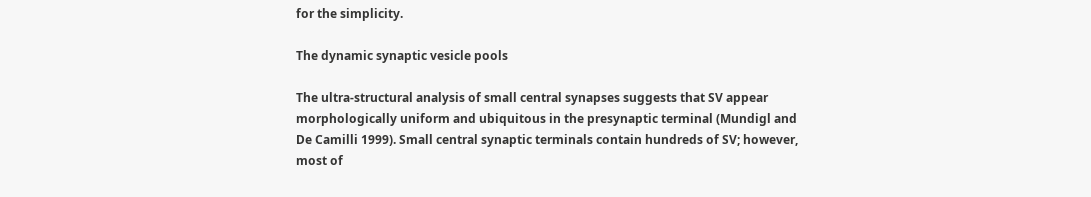for the simplicity.

The dynamic synaptic vesicle pools

The ultra-structural analysis of small central synapses suggests that SV appear morphologically uniform and ubiquitous in the presynaptic terminal (Mundigl and De Camilli 1999). Small central synaptic terminals contain hundreds of SV; however, most of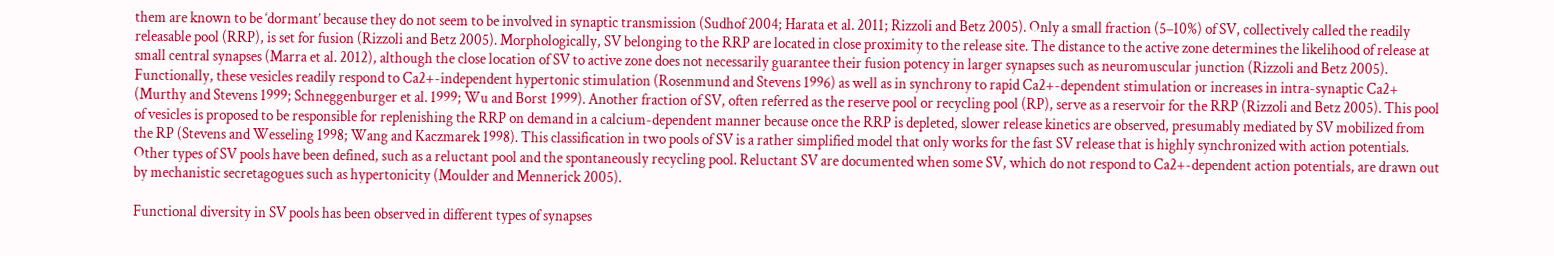them are known to be ‘dormant’ because they do not seem to be involved in synaptic transmission (Sudhof 2004; Harata et al. 2011; Rizzoli and Betz 2005). Only a small fraction (5–10%) of SV, collectively called the readily releasable pool (RRP), is set for fusion (Rizzoli and Betz 2005). Morphologically, SV belonging to the RRP are located in close proximity to the release site. The distance to the active zone determines the likelihood of release at small central synapses (Marra et al. 2012), although the close location of SV to active zone does not necessarily guarantee their fusion potency in larger synapses such as neuromuscular junction (Rizzoli and Betz 2005). Functionally, these vesicles readily respond to Ca2+-independent hypertonic stimulation (Rosenmund and Stevens 1996) as well as in synchrony to rapid Ca2+-dependent stimulation or increases in intra-synaptic Ca2+ (Murthy and Stevens 1999; Schneggenburger et al. 1999; Wu and Borst 1999). Another fraction of SV, often referred as the reserve pool or recycling pool (RP), serve as a reservoir for the RRP (Rizzoli and Betz 2005). This pool of vesicles is proposed to be responsible for replenishing the RRP on demand in a calcium-dependent manner because once the RRP is depleted, slower release kinetics are observed, presumably mediated by SV mobilized from the RP (Stevens and Wesseling 1998; Wang and Kaczmarek 1998). This classification in two pools of SV is a rather simplified model that only works for the fast SV release that is highly synchronized with action potentials. Other types of SV pools have been defined, such as a reluctant pool and the spontaneously recycling pool. Reluctant SV are documented when some SV, which do not respond to Ca2+-dependent action potentials, are drawn out by mechanistic secretagogues such as hypertonicity (Moulder and Mennerick 2005).

Functional diversity in SV pools has been observed in different types of synapses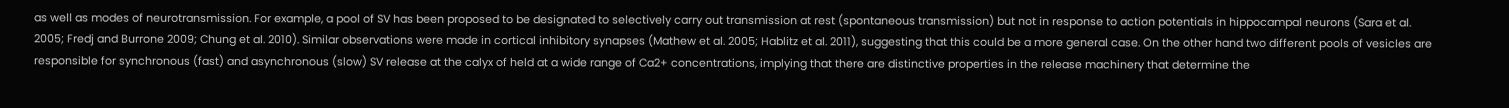as well as modes of neurotransmission. For example, a pool of SV has been proposed to be designated to selectively carry out transmission at rest (spontaneous transmission) but not in response to action potentials in hippocampal neurons (Sara et al. 2005; Fredj and Burrone 2009; Chung et al. 2010). Similar observations were made in cortical inhibitory synapses (Mathew et al. 2005; Hablitz et al. 2011), suggesting that this could be a more general case. On the other hand two different pools of vesicles are responsible for synchronous (fast) and asynchronous (slow) SV release at the calyx of held at a wide range of Ca2+ concentrations, implying that there are distinctive properties in the release machinery that determine the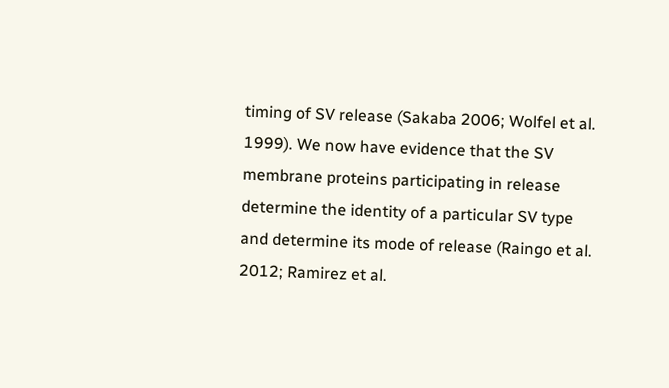timing of SV release (Sakaba 2006; Wolfel et al. 1999). We now have evidence that the SV membrane proteins participating in release determine the identity of a particular SV type and determine its mode of release (Raingo et al. 2012; Ramirez et al.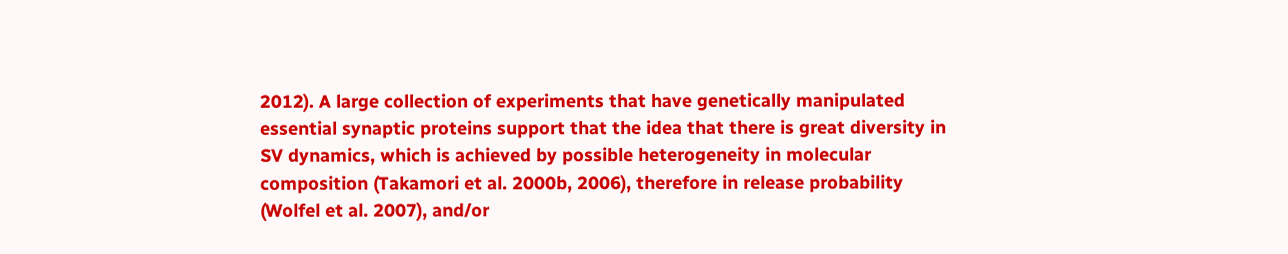2012). A large collection of experiments that have genetically manipulated essential synaptic proteins support that the idea that there is great diversity in SV dynamics, which is achieved by possible heterogeneity in molecular composition (Takamori et al. 2000b, 2006), therefore in release probability (Wolfel et al. 2007), and/or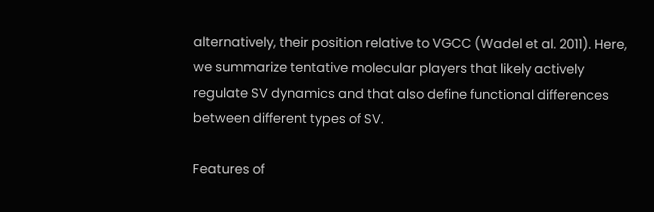alternatively, their position relative to VGCC (Wadel et al. 2011). Here, we summarize tentative molecular players that likely actively regulate SV dynamics and that also define functional differences between different types of SV.

Features of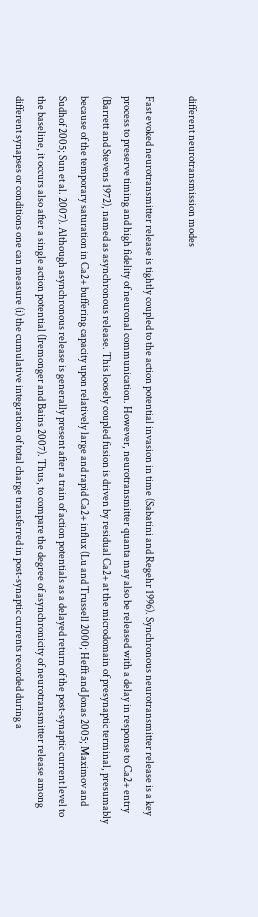different neurotransmission modes

Fast evoked neurotransmitter release is tightly coupled to the action potential invasion in time (Sabatini and Regehr 1996). Synchronous neurotransmitter release is a key process to preserve timing and high fidelity of neuronal communication. However, neurotransmitter quanta may also be released with a delay in response to Ca2+ entry (Barrett and Stevens 1972), named as asynchronous release. This loosely coupled fusion is driven by residual Ca2+ at the microdomain of presynaptic terminal, presumably because of the temporary saturation in Ca2+ buffering capacity upon relatively large and rapid Ca2+ influx (Lu and Trussell 2000; Hefft and Jonas 2005; Maximov and Sudhof 2005; Sun et al. 2007). Although asynchronous release is generally present after a train of action potentials as a delayed return of the post-synaptic current level to the baseline, it occurs also after a single action potential (Iremonger and Bains 2007). Thus, to compare the degree of asynchronicity of neurotransmitter release among different synapses or conditions one can measure (i) the cumulative integration of total charge transferred in post-synaptic currents recorded during a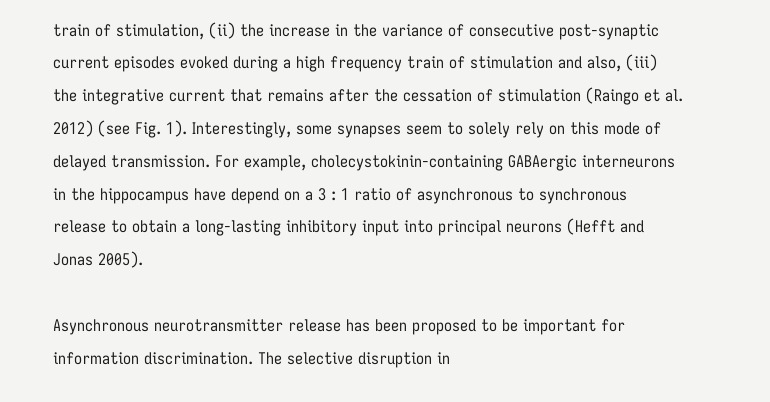train of stimulation, (ii) the increase in the variance of consecutive post-synaptic current episodes evoked during a high frequency train of stimulation and also, (iii) the integrative current that remains after the cessation of stimulation (Raingo et al. 2012) (see Fig. 1). Interestingly, some synapses seem to solely rely on this mode of delayed transmission. For example, cholecystokinin-containing GABAergic interneurons in the hippocampus have depend on a 3 : 1 ratio of asynchronous to synchronous release to obtain a long-lasting inhibitory input into principal neurons (Hefft and Jonas 2005).

Asynchronous neurotransmitter release has been proposed to be important for information discrimination. The selective disruption in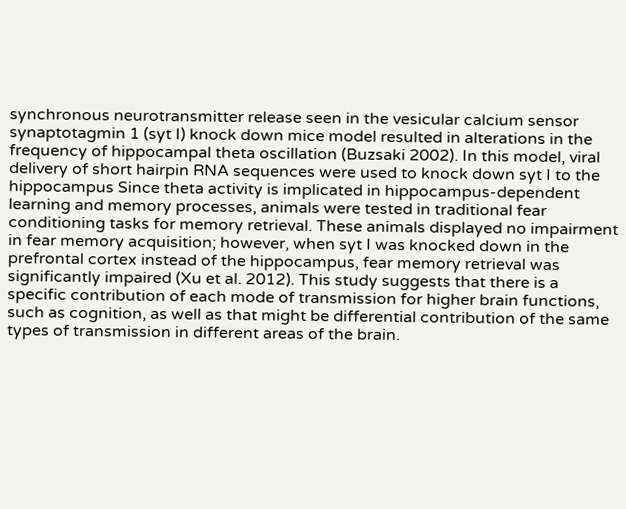synchronous neurotransmitter release seen in the vesicular calcium sensor synaptotagmin 1 (syt I) knock down mice model resulted in alterations in the frequency of hippocampal theta oscillation (Buzsaki 2002). In this model, viral delivery of short hairpin RNA sequences were used to knock down syt I to the hippocampus Since theta activity is implicated in hippocampus-dependent learning and memory processes, animals were tested in traditional fear conditioning tasks for memory retrieval. These animals displayed no impairment in fear memory acquisition; however, when syt I was knocked down in the prefrontal cortex instead of the hippocampus, fear memory retrieval was significantly impaired (Xu et al. 2012). This study suggests that there is a specific contribution of each mode of transmission for higher brain functions, such as cognition, as well as that might be differential contribution of the same types of transmission in different areas of the brain.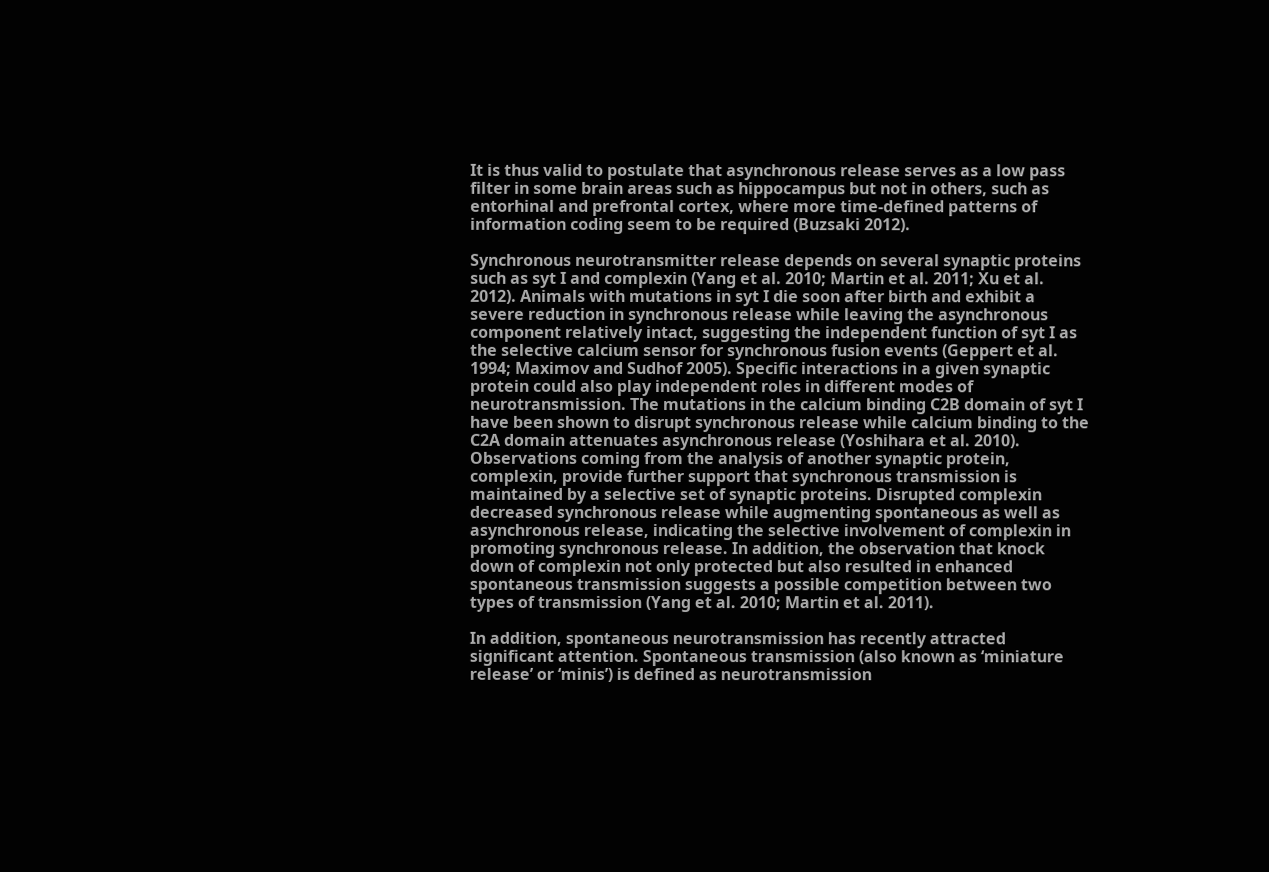It is thus valid to postulate that asynchronous release serves as a low pass filter in some brain areas such as hippocampus but not in others, such as entorhinal and prefrontal cortex, where more time-defined patterns of information coding seem to be required (Buzsaki 2012).

Synchronous neurotransmitter release depends on several synaptic proteins such as syt I and complexin (Yang et al. 2010; Martin et al. 2011; Xu et al. 2012). Animals with mutations in syt I die soon after birth and exhibit a severe reduction in synchronous release while leaving the asynchronous component relatively intact, suggesting the independent function of syt I as the selective calcium sensor for synchronous fusion events (Geppert et al. 1994; Maximov and Sudhof 2005). Specific interactions in a given synaptic protein could also play independent roles in different modes of neurotransmission. The mutations in the calcium binding C2B domain of syt I have been shown to disrupt synchronous release while calcium binding to the C2A domain attenuates asynchronous release (Yoshihara et al. 2010). Observations coming from the analysis of another synaptic protein, complexin, provide further support that synchronous transmission is maintained by a selective set of synaptic proteins. Disrupted complexin decreased synchronous release while augmenting spontaneous as well as asynchronous release, indicating the selective involvement of complexin in promoting synchronous release. In addition, the observation that knock down of complexin not only protected but also resulted in enhanced spontaneous transmission suggests a possible competition between two types of transmission (Yang et al. 2010; Martin et al. 2011).

In addition, spontaneous neurotransmission has recently attracted significant attention. Spontaneous transmission (also known as ‘miniature release’ or ‘minis’) is defined as neurotransmission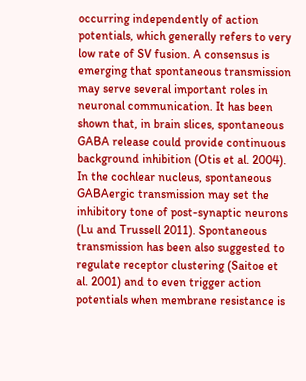occurring independently of action potentials, which generally refers to very low rate of SV fusion. A consensus is emerging that spontaneous transmission may serve several important roles in neuronal communication. It has been shown that, in brain slices, spontaneous GABA release could provide continuous background inhibition (Otis et al. 2004). In the cochlear nucleus, spontaneous GABAergic transmission may set the inhibitory tone of post-synaptic neurons (Lu and Trussell 2011). Spontaneous transmission has been also suggested to regulate receptor clustering (Saitoe et al. 2001) and to even trigger action potentials when membrane resistance is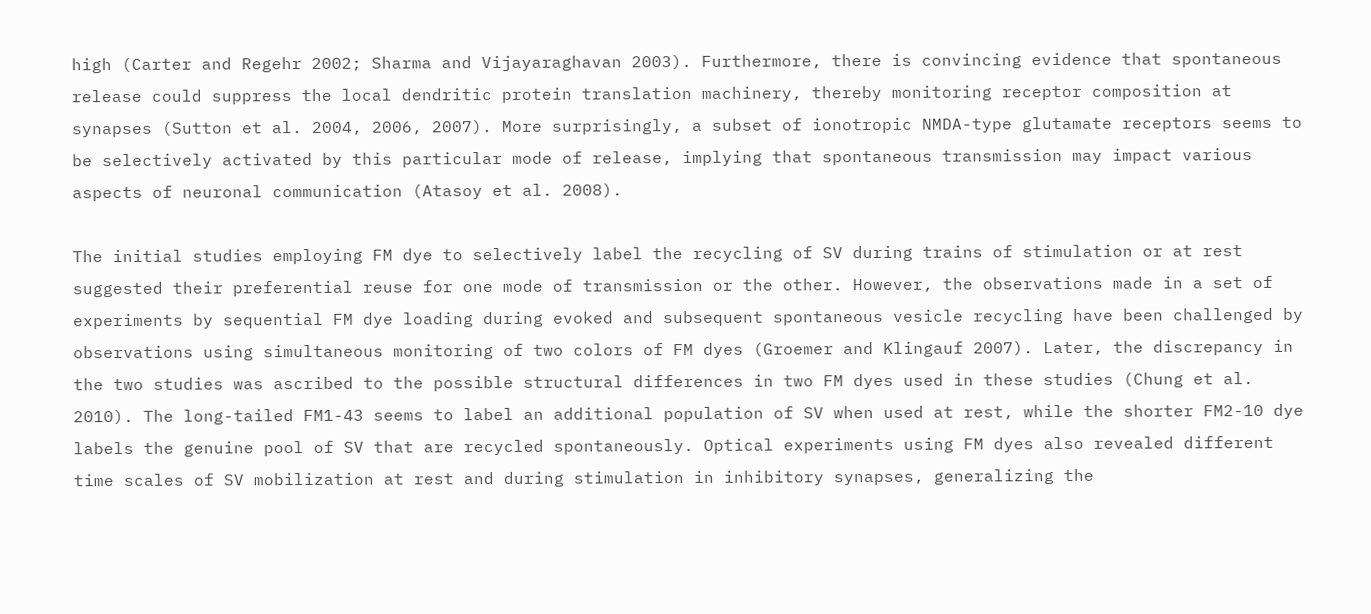high (Carter and Regehr 2002; Sharma and Vijayaraghavan 2003). Furthermore, there is convincing evidence that spontaneous release could suppress the local dendritic protein translation machinery, thereby monitoring receptor composition at synapses (Sutton et al. 2004, 2006, 2007). More surprisingly, a subset of ionotropic NMDA-type glutamate receptors seems to be selectively activated by this particular mode of release, implying that spontaneous transmission may impact various aspects of neuronal communication (Atasoy et al. 2008).

The initial studies employing FM dye to selectively label the recycling of SV during trains of stimulation or at rest suggested their preferential reuse for one mode of transmission or the other. However, the observations made in a set of experiments by sequential FM dye loading during evoked and subsequent spontaneous vesicle recycling have been challenged by observations using simultaneous monitoring of two colors of FM dyes (Groemer and Klingauf 2007). Later, the discrepancy in the two studies was ascribed to the possible structural differences in two FM dyes used in these studies (Chung et al. 2010). The long-tailed FM1-43 seems to label an additional population of SV when used at rest, while the shorter FM2-10 dye labels the genuine pool of SV that are recycled spontaneously. Optical experiments using FM dyes also revealed different time scales of SV mobilization at rest and during stimulation in inhibitory synapses, generalizing the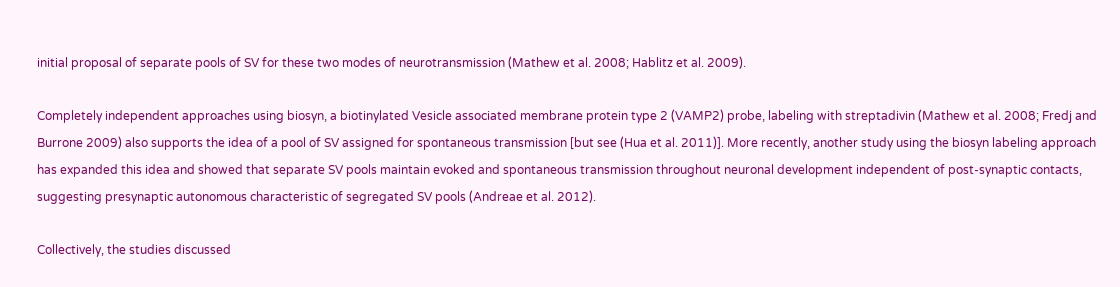initial proposal of separate pools of SV for these two modes of neurotransmission (Mathew et al. 2008; Hablitz et al. 2009).

Completely independent approaches using biosyn, a biotinylated Vesicle associated membrane protein type 2 (VAMP2) probe, labeling with streptadivin (Mathew et al. 2008; Fredj and Burrone 2009) also supports the idea of a pool of SV assigned for spontaneous transmission [but see (Hua et al. 2011)]. More recently, another study using the biosyn labeling approach has expanded this idea and showed that separate SV pools maintain evoked and spontaneous transmission throughout neuronal development independent of post-synaptic contacts, suggesting presynaptic autonomous characteristic of segregated SV pools (Andreae et al. 2012).

Collectively, the studies discussed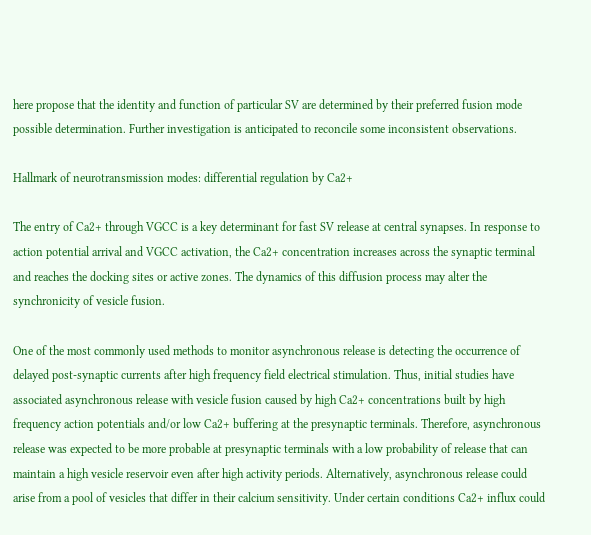here propose that the identity and function of particular SV are determined by their preferred fusion mode possible determination. Further investigation is anticipated to reconcile some inconsistent observations.

Hallmark of neurotransmission modes: differential regulation by Ca2+

The entry of Ca2+ through VGCC is a key determinant for fast SV release at central synapses. In response to action potential arrival and VGCC activation, the Ca2+ concentration increases across the synaptic terminal and reaches the docking sites or active zones. The dynamics of this diffusion process may alter the synchronicity of vesicle fusion.

One of the most commonly used methods to monitor asynchronous release is detecting the occurrence of delayed post-synaptic currents after high frequency field electrical stimulation. Thus, initial studies have associated asynchronous release with vesicle fusion caused by high Ca2+ concentrations built by high frequency action potentials and/or low Ca2+ buffering at the presynaptic terminals. Therefore, asynchronous release was expected to be more probable at presynaptic terminals with a low probability of release that can maintain a high vesicle reservoir even after high activity periods. Alternatively, asynchronous release could arise from a pool of vesicles that differ in their calcium sensitivity. Under certain conditions Ca2+ influx could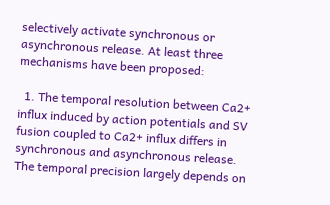selectively activate synchronous or asynchronous release. At least three mechanisms have been proposed:

  1. The temporal resolution between Ca2+ influx induced by action potentials and SV fusion coupled to Ca2+ influx differs in synchronous and asynchronous release. The temporal precision largely depends on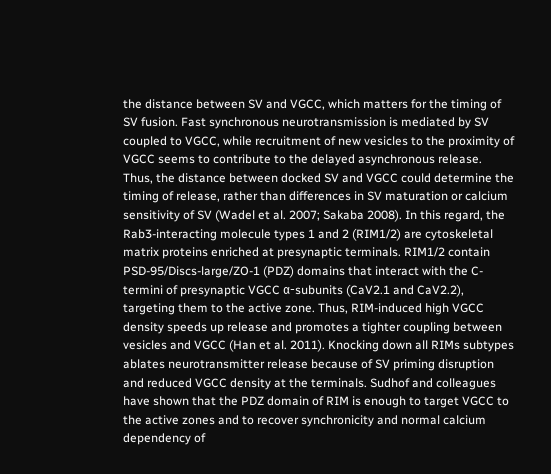the distance between SV and VGCC, which matters for the timing of SV fusion. Fast synchronous neurotransmission is mediated by SV coupled to VGCC, while recruitment of new vesicles to the proximity of VGCC seems to contribute to the delayed asynchronous release. Thus, the distance between docked SV and VGCC could determine the timing of release, rather than differences in SV maturation or calcium sensitivity of SV (Wadel et al. 2007; Sakaba 2008). In this regard, the Rab3-interacting molecule types 1 and 2 (RIM1/2) are cytoskeletal matrix proteins enriched at presynaptic terminals. RIM1/2 contain PSD-95/Discs-large/ZO-1 (PDZ) domains that interact with the C-termini of presynaptic VGCC α-subunits (CaV2.1 and CaV2.2), targeting them to the active zone. Thus, RIM-induced high VGCC density speeds up release and promotes a tighter coupling between vesicles and VGCC (Han et al. 2011). Knocking down all RIMs subtypes ablates neurotransmitter release because of SV priming disruption and reduced VGCC density at the terminals. Sudhof and colleagues have shown that the PDZ domain of RIM is enough to target VGCC to the active zones and to recover synchronicity and normal calcium dependency of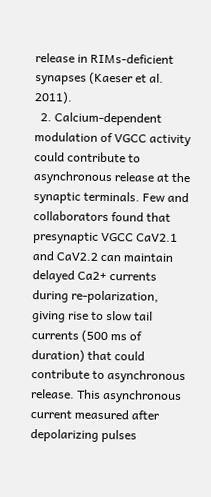release in RIMs-deficient synapses (Kaeser et al. 2011).
  2. Calcium-dependent modulation of VGCC activity could contribute to asynchronous release at the synaptic terminals. Few and collaborators found that presynaptic VGCC CaV2.1 and CaV2.2 can maintain delayed Ca2+ currents during re-polarization, giving rise to slow tail currents (500 ms of duration) that could contribute to asynchronous release. This asynchronous current measured after depolarizing pulses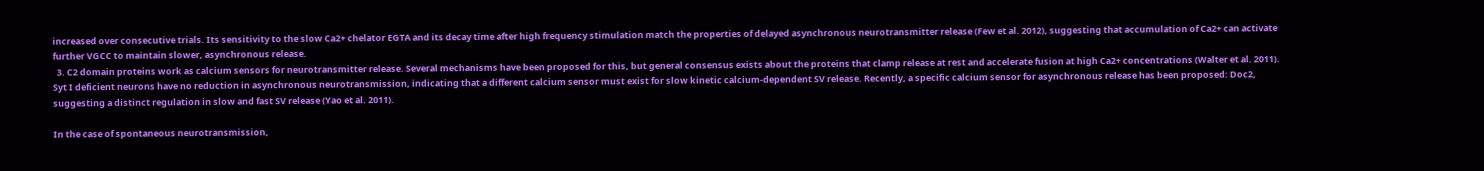increased over consecutive trials. Its sensitivity to the slow Ca2+ chelator EGTA and its decay time after high frequency stimulation match the properties of delayed asynchronous neurotransmitter release (Few et al. 2012), suggesting that accumulation of Ca2+ can activate further VGCC to maintain slower, asynchronous release.
  3. C2 domain proteins work as calcium sensors for neurotransmitter release. Several mechanisms have been proposed for this, but general consensus exists about the proteins that clamp release at rest and accelerate fusion at high Ca2+ concentrations (Walter et al. 2011). Syt I deficient neurons have no reduction in asynchronous neurotransmission, indicating that a different calcium sensor must exist for slow kinetic calcium-dependent SV release. Recently, a specific calcium sensor for asynchronous release has been proposed: Doc2, suggesting a distinct regulation in slow and fast SV release (Yao et al. 2011).

In the case of spontaneous neurotransmission,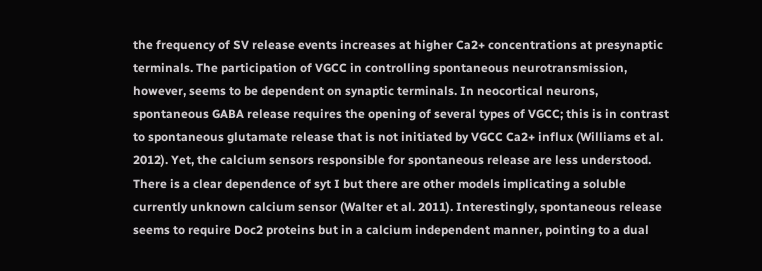the frequency of SV release events increases at higher Ca2+ concentrations at presynaptic terminals. The participation of VGCC in controlling spontaneous neurotransmission, however, seems to be dependent on synaptic terminals. In neocortical neurons, spontaneous GABA release requires the opening of several types of VGCC; this is in contrast to spontaneous glutamate release that is not initiated by VGCC Ca2+ influx (Williams et al. 2012). Yet, the calcium sensors responsible for spontaneous release are less understood. There is a clear dependence of syt I but there are other models implicating a soluble currently unknown calcium sensor (Walter et al. 2011). Interestingly, spontaneous release seems to require Doc2 proteins but in a calcium independent manner, pointing to a dual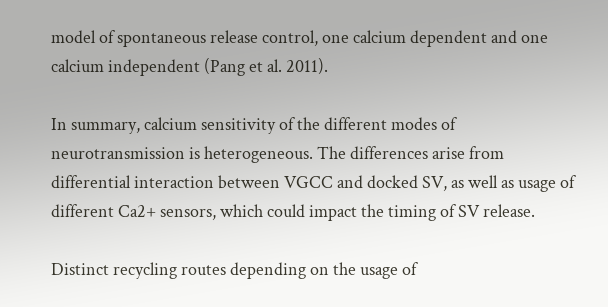model of spontaneous release control, one calcium dependent and one calcium independent (Pang et al. 2011).

In summary, calcium sensitivity of the different modes of neurotransmission is heterogeneous. The differences arise from differential interaction between VGCC and docked SV, as well as usage of different Ca2+ sensors, which could impact the timing of SV release.

Distinct recycling routes depending on the usage of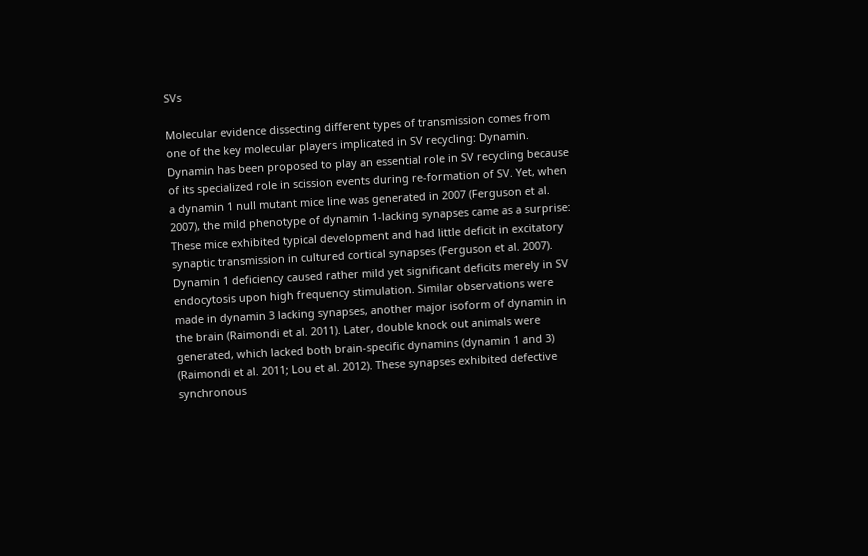SVs

Molecular evidence dissecting different types of transmission comes from one of the key molecular players implicated in SV recycling: Dynamin. Dynamin has been proposed to play an essential role in SV recycling because of its specialized role in scission events during re-formation of SV. Yet, when a dynamin 1 null mutant mice line was generated in 2007 (Ferguson et al. 2007), the mild phenotype of dynamin 1-lacking synapses came as a surprise: These mice exhibited typical development and had little deficit in excitatory synaptic transmission in cultured cortical synapses (Ferguson et al. 2007). Dynamin 1 deficiency caused rather mild yet significant deficits merely in SV endocytosis upon high frequency stimulation. Similar observations were made in dynamin 3 lacking synapses, another major isoform of dynamin in the brain (Raimondi et al. 2011). Later, double knock out animals were generated, which lacked both brain-specific dynamins (dynamin 1 and 3) (Raimondi et al. 2011; Lou et al. 2012). These synapses exhibited defective synchronous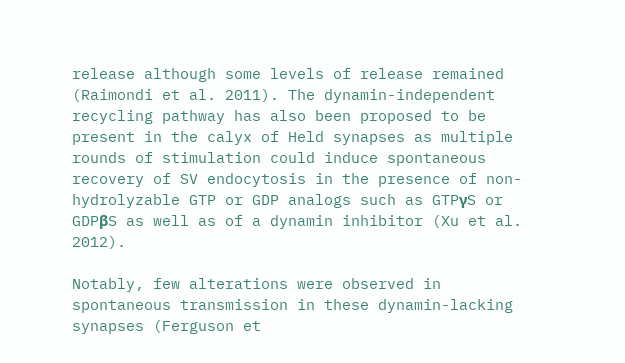release although some levels of release remained (Raimondi et al. 2011). The dynamin-independent recycling pathway has also been proposed to be present in the calyx of Held synapses as multiple rounds of stimulation could induce spontaneous recovery of SV endocytosis in the presence of non-hydrolyzable GTP or GDP analogs such as GTPγS or GDPβS as well as of a dynamin inhibitor (Xu et al. 2012).

Notably, few alterations were observed in spontaneous transmission in these dynamin-lacking synapses (Ferguson et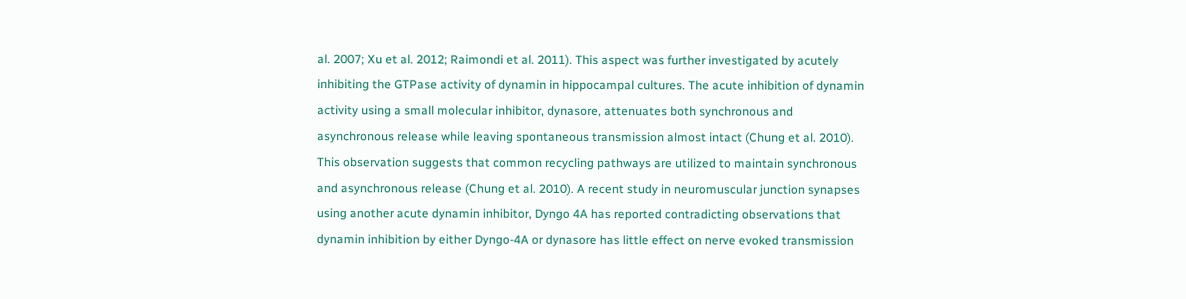al. 2007; Xu et al. 2012; Raimondi et al. 2011). This aspect was further investigated by acutely inhibiting the GTPase activity of dynamin in hippocampal cultures. The acute inhibition of dynamin activity using a small molecular inhibitor, dynasore, attenuates both synchronous and asynchronous release while leaving spontaneous transmission almost intact (Chung et al. 2010). This observation suggests that common recycling pathways are utilized to maintain synchronous and asynchronous release (Chung et al. 2010). A recent study in neuromuscular junction synapses using another acute dynamin inhibitor, Dyngo 4A has reported contradicting observations that dynamin inhibition by either Dyngo-4A or dynasore has little effect on nerve evoked transmission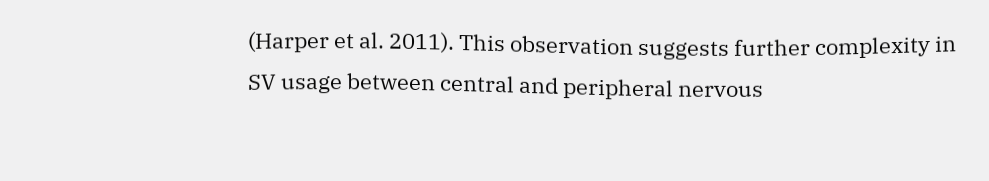(Harper et al. 2011). This observation suggests further complexity in SV usage between central and peripheral nervous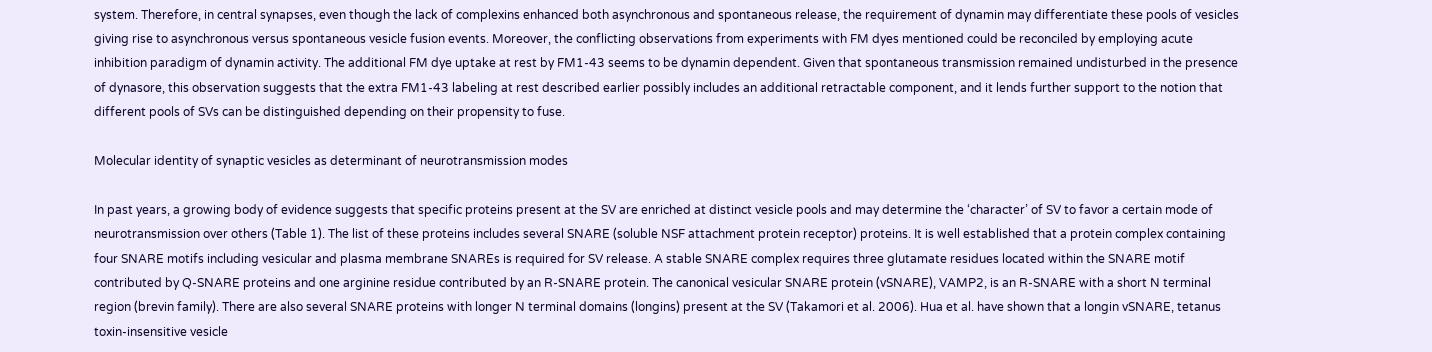system. Therefore, in central synapses, even though the lack of complexins enhanced both asynchronous and spontaneous release, the requirement of dynamin may differentiate these pools of vesicles giving rise to asynchronous versus spontaneous vesicle fusion events. Moreover, the conflicting observations from experiments with FM dyes mentioned could be reconciled by employing acute inhibition paradigm of dynamin activity. The additional FM dye uptake at rest by FM1-43 seems to be dynamin dependent. Given that spontaneous transmission remained undisturbed in the presence of dynasore, this observation suggests that the extra FM1-43 labeling at rest described earlier possibly includes an additional retractable component, and it lends further support to the notion that different pools of SVs can be distinguished depending on their propensity to fuse.

Molecular identity of synaptic vesicles as determinant of neurotransmission modes

In past years, a growing body of evidence suggests that specific proteins present at the SV are enriched at distinct vesicle pools and may determine the ‘character’ of SV to favor a certain mode of neurotransmission over others (Table 1). The list of these proteins includes several SNARE (soluble NSF attachment protein receptor) proteins. It is well established that a protein complex containing four SNARE motifs including vesicular and plasma membrane SNAREs is required for SV release. A stable SNARE complex requires three glutamate residues located within the SNARE motif contributed by Q-SNARE proteins and one arginine residue contributed by an R-SNARE protein. The canonical vesicular SNARE protein (vSNARE), VAMP2, is an R-SNARE with a short N terminal region (brevin family). There are also several SNARE proteins with longer N terminal domains (longins) present at the SV (Takamori et al. 2006). Hua et al. have shown that a longin vSNARE, tetanus toxin-insensitive vesicle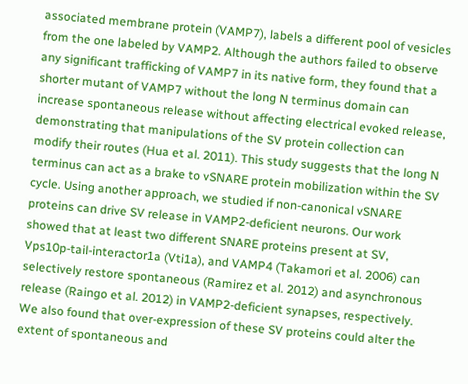associated membrane protein (VAMP7), labels a different pool of vesicles from the one labeled by VAMP2. Although the authors failed to observe any significant trafficking of VAMP7 in its native form, they found that a shorter mutant of VAMP7 without the long N terminus domain can increase spontaneous release without affecting electrical evoked release, demonstrating that manipulations of the SV protein collection can modify their routes (Hua et al. 2011). This study suggests that the long N terminus can act as a brake to vSNARE protein mobilization within the SV cycle. Using another approach, we studied if non-canonical vSNARE proteins can drive SV release in VAMP2-deficient neurons. Our work showed that at least two different SNARE proteins present at SV, Vps10p-tail-interactor1a (Vti1a), and VAMP4 (Takamori et al. 2006) can selectively restore spontaneous (Ramirez et al. 2012) and asynchronous release (Raingo et al. 2012) in VAMP2-deficient synapses, respectively. We also found that over-expression of these SV proteins could alter the extent of spontaneous and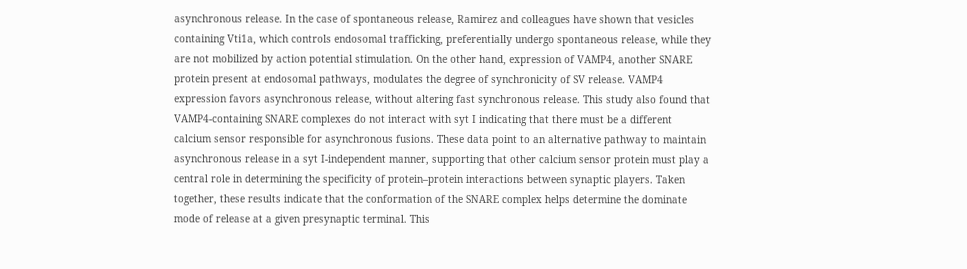asynchronous release. In the case of spontaneous release, Ramirez and colleagues have shown that vesicles containing Vti1a, which controls endosomal trafficking, preferentially undergo spontaneous release, while they are not mobilized by action potential stimulation. On the other hand, expression of VAMP4, another SNARE protein present at endosomal pathways, modulates the degree of synchronicity of SV release. VAMP4 expression favors asynchronous release, without altering fast synchronous release. This study also found that VAMP4-containing SNARE complexes do not interact with syt I indicating that there must be a different calcium sensor responsible for asynchronous fusions. These data point to an alternative pathway to maintain asynchronous release in a syt I-independent manner, supporting that other calcium sensor protein must play a central role in determining the specificity of protein–protein interactions between synaptic players. Taken together, these results indicate that the conformation of the SNARE complex helps determine the dominate mode of release at a given presynaptic terminal. This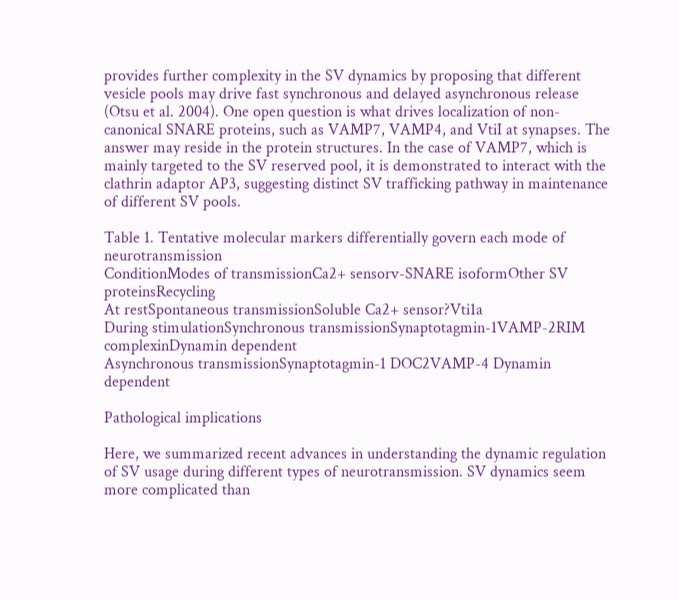provides further complexity in the SV dynamics by proposing that different vesicle pools may drive fast synchronous and delayed asynchronous release (Otsu et al. 2004). One open question is what drives localization of non-canonical SNARE proteins, such as VAMP7, VAMP4, and VtiI at synapses. The answer may reside in the protein structures. In the case of VAMP7, which is mainly targeted to the SV reserved pool, it is demonstrated to interact with the clathrin adaptor AP3, suggesting distinct SV trafficking pathway in maintenance of different SV pools.

Table 1. Tentative molecular markers differentially govern each mode of neurotransmission
ConditionModes of transmissionCa2+ sensorv-SNARE isoformOther SV proteinsRecycling
At restSpontaneous transmissionSoluble Ca2+ sensor?Vti1a
During stimulationSynchronous transmissionSynaptotagmin-1VAMP-2RIM complexinDynamin dependent
Asynchronous transmissionSynaptotagmin-1 DOC2VAMP-4 Dynamin dependent

Pathological implications

Here, we summarized recent advances in understanding the dynamic regulation of SV usage during different types of neurotransmission. SV dynamics seem more complicated than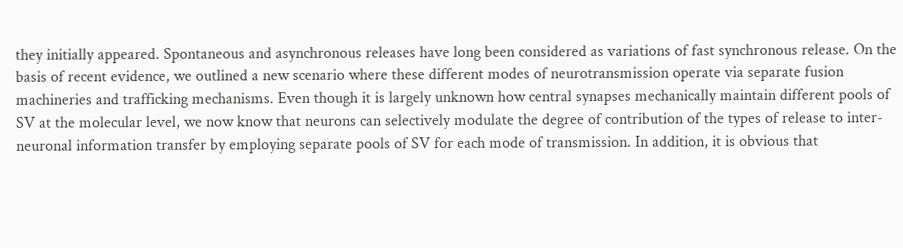they initially appeared. Spontaneous and asynchronous releases have long been considered as variations of fast synchronous release. On the basis of recent evidence, we outlined a new scenario where these different modes of neurotransmission operate via separate fusion machineries and trafficking mechanisms. Even though it is largely unknown how central synapses mechanically maintain different pools of SV at the molecular level, we now know that neurons can selectively modulate the degree of contribution of the types of release to inter-neuronal information transfer by employing separate pools of SV for each mode of transmission. In addition, it is obvious that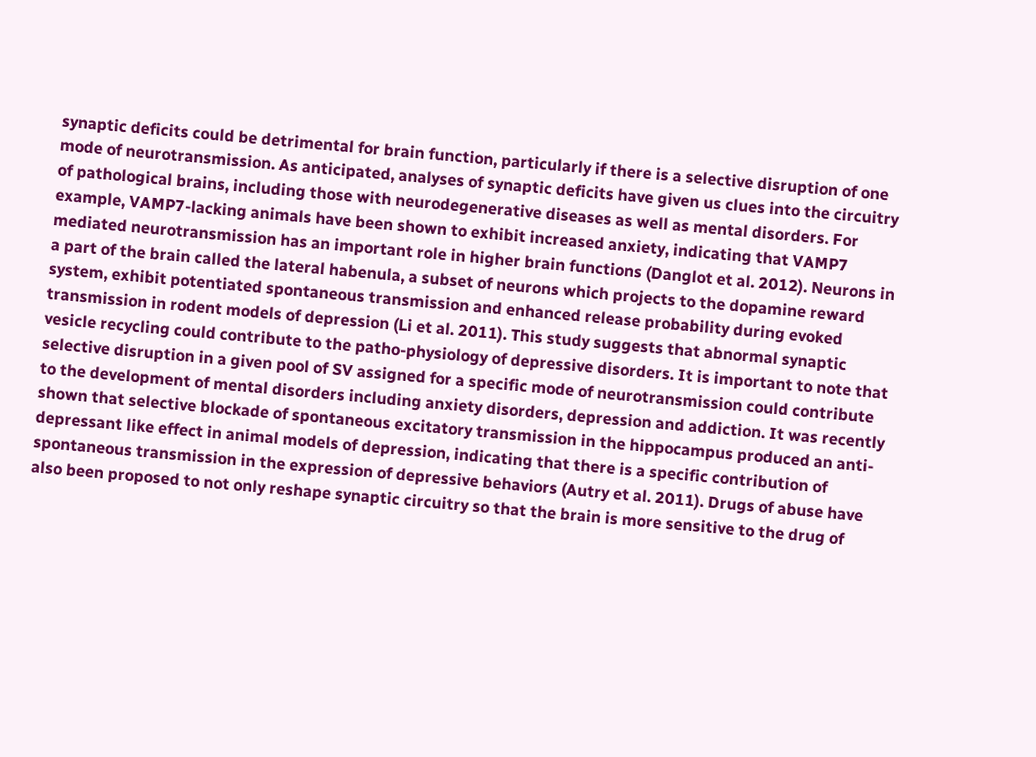synaptic deficits could be detrimental for brain function, particularly if there is a selective disruption of one mode of neurotransmission. As anticipated, analyses of synaptic deficits have given us clues into the circuitry of pathological brains, including those with neurodegenerative diseases as well as mental disorders. For example, VAMP7-lacking animals have been shown to exhibit increased anxiety, indicating that VAMP7 mediated neurotransmission has an important role in higher brain functions (Danglot et al. 2012). Neurons in a part of the brain called the lateral habenula, a subset of neurons which projects to the dopamine reward system, exhibit potentiated spontaneous transmission and enhanced release probability during evoked transmission in rodent models of depression (Li et al. 2011). This study suggests that abnormal synaptic vesicle recycling could contribute to the patho-physiology of depressive disorders. It is important to note that selective disruption in a given pool of SV assigned for a specific mode of neurotransmission could contribute to the development of mental disorders including anxiety disorders, depression and addiction. It was recently shown that selective blockade of spontaneous excitatory transmission in the hippocampus produced an anti-depressant like effect in animal models of depression, indicating that there is a specific contribution of spontaneous transmission in the expression of depressive behaviors (Autry et al. 2011). Drugs of abuse have also been proposed to not only reshape synaptic circuitry so that the brain is more sensitive to the drug of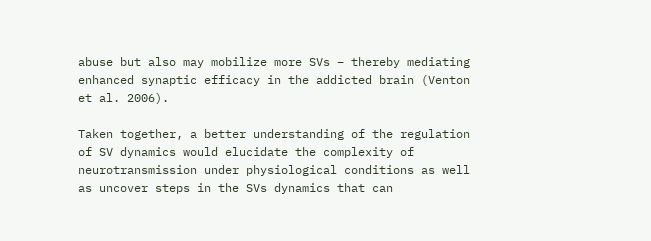abuse but also may mobilize more SVs – thereby mediating enhanced synaptic efficacy in the addicted brain (Venton et al. 2006).

Taken together, a better understanding of the regulation of SV dynamics would elucidate the complexity of neurotransmission under physiological conditions as well as uncover steps in the SVs dynamics that can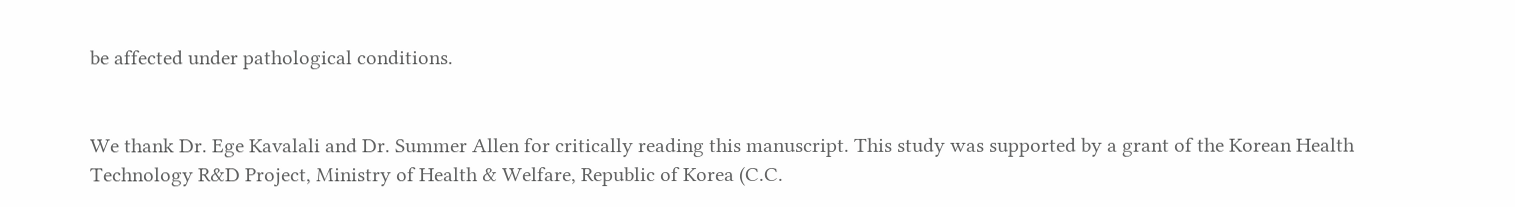be affected under pathological conditions.


We thank Dr. Ege Kavalali and Dr. Summer Allen for critically reading this manuscript. This study was supported by a grant of the Korean Health Technology R&D Project, Ministry of Health & Welfare, Republic of Korea (C.C.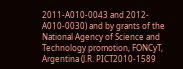2011-A010-0043 and 2012-A010-0030) and by grants of the National Agency of Science and Technology promotion, FONCyT, Argentina (J.R. PICT2010-1589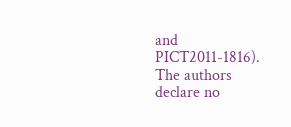and PICT2011-1816). The authors declare no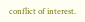conflict of interest.